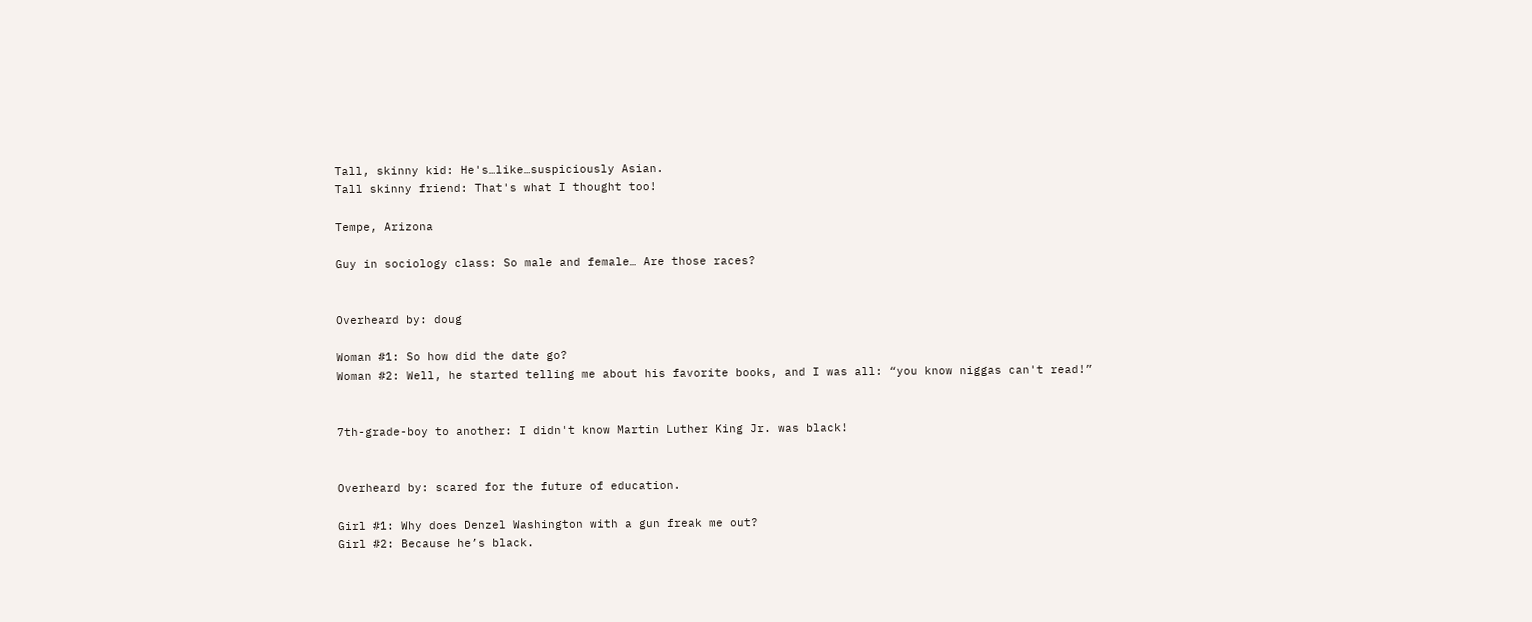Tall, skinny kid: He's…like…suspiciously Asian.
Tall skinny friend: That's what I thought too!

Tempe, Arizona

Guy in sociology class: So male and female… Are those races?


Overheard by: doug

Woman #1: So how did the date go?
Woman #2: Well, he started telling me about his favorite books, and I was all: “you know niggas can't read!”


7th-grade-boy to another: I didn't know Martin Luther King Jr. was black!


Overheard by: scared for the future of education.

Girl #1: Why does Denzel Washington with a gun freak me out?
Girl #2: Because he’s black.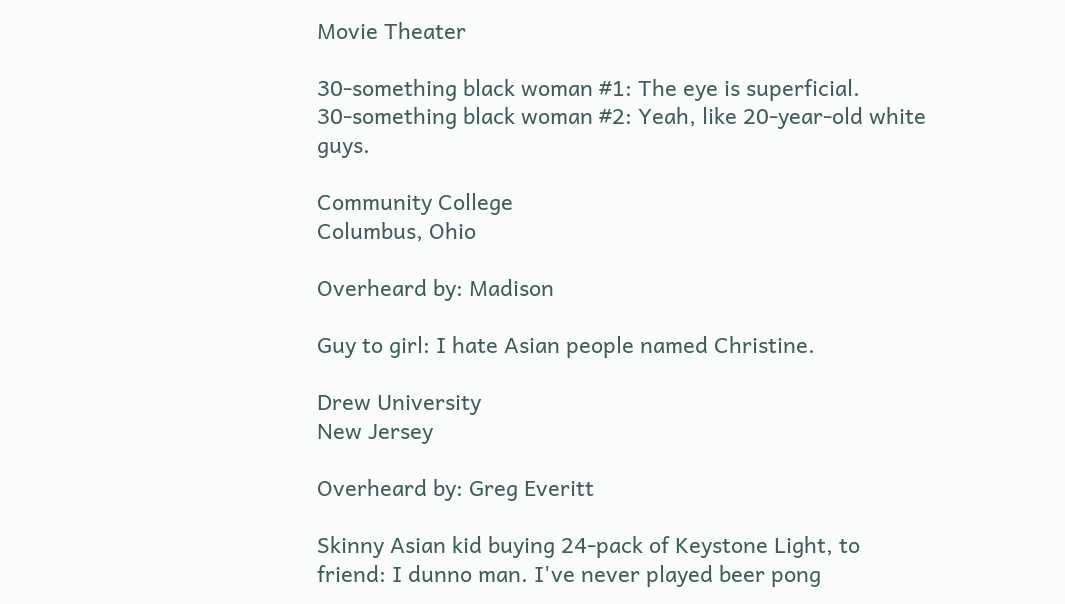Movie Theater

30-something black woman #1: The eye is superficial.
30-something black woman #2: Yeah, like 20-year-old white guys.

Community College
Columbus, Ohio

Overheard by: Madison

Guy to girl: I hate Asian people named Christine.

Drew University
New Jersey

Overheard by: Greg Everitt

Skinny Asian kid buying 24-pack of Keystone Light, to friend: I dunno man. I've never played beer pong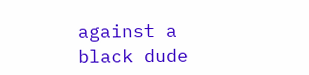against a black dude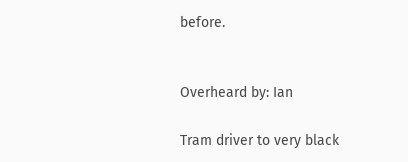before.


Overheard by: Ian

Tram driver to very black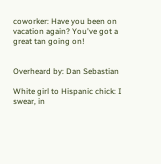coworker: Have you been on vacation again? You've got a great tan going on!


Overheard by: Dan Sebastian

White girl to Hispanic chick: I swear, in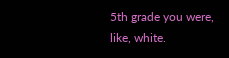5th grade you were, like, white.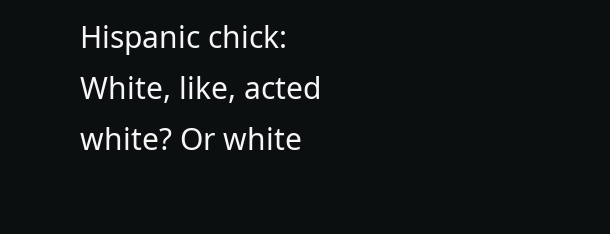Hispanic chick: White, like, acted white? Or white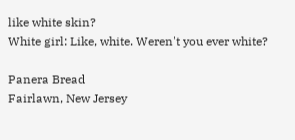like white skin?
White girl: Like, white. Weren't you ever white?

Panera Bread
Fairlawn, New Jersey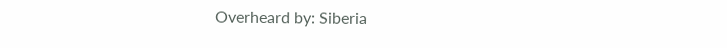Overheard by: Siberia